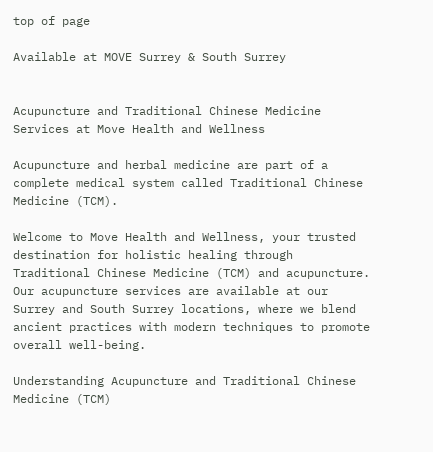top of page

Available at MOVE Surrey & South Surrey


Acupuncture and Traditional Chinese Medicine Services at Move Health and Wellness

Acupuncture and herbal medicine are part of a complete medical system called Traditional Chinese Medicine (TCM).

Welcome to Move Health and Wellness, your trusted destination for holistic healing through Traditional Chinese Medicine (TCM) and acupuncture. Our acupuncture services are available at our Surrey and South Surrey locations, where we blend ancient practices with modern techniques to promote overall well-being.

Understanding Acupuncture and Traditional Chinese Medicine (TCM)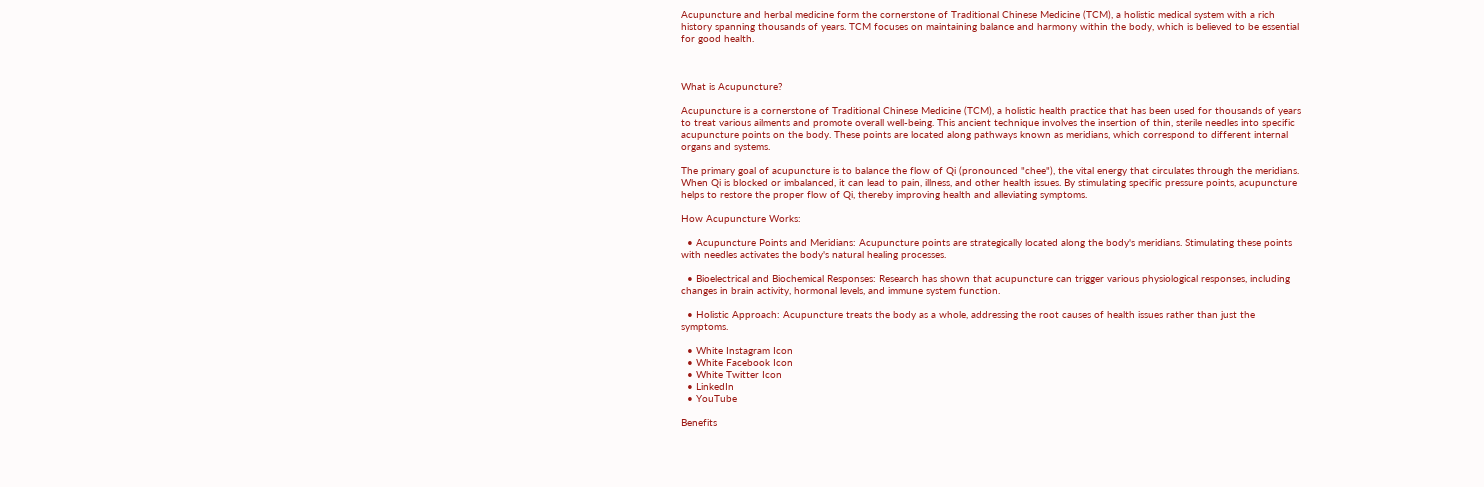Acupuncture and herbal medicine form the cornerstone of Traditional Chinese Medicine (TCM), a holistic medical system with a rich history spanning thousands of years. TCM focuses on maintaining balance and harmony within the body, which is believed to be essential for good health.



What is Acupuncture?

Acupuncture is a cornerstone of Traditional Chinese Medicine (TCM), a holistic health practice that has been used for thousands of years to treat various ailments and promote overall well-being. This ancient technique involves the insertion of thin, sterile needles into specific acupuncture points on the body. These points are located along pathways known as meridians, which correspond to different internal organs and systems.

The primary goal of acupuncture is to balance the flow of Qi (pronounced "chee"), the vital energy that circulates through the meridians. When Qi is blocked or imbalanced, it can lead to pain, illness, and other health issues. By stimulating specific pressure points, acupuncture helps to restore the proper flow of Qi, thereby improving health and alleviating symptoms.

How Acupuncture Works:

  • Acupuncture Points and Meridians: Acupuncture points are strategically located along the body's meridians. Stimulating these points with needles activates the body's natural healing processes.

  • Bioelectrical and Biochemical Responses: Research has shown that acupuncture can trigger various physiological responses, including changes in brain activity, hormonal levels, and immune system function.

  • Holistic Approach: Acupuncture treats the body as a whole, addressing the root causes of health issues rather than just the symptoms.

  • White Instagram Icon
  • White Facebook Icon
  • White Twitter Icon
  • LinkedIn
  • YouTube

Benefits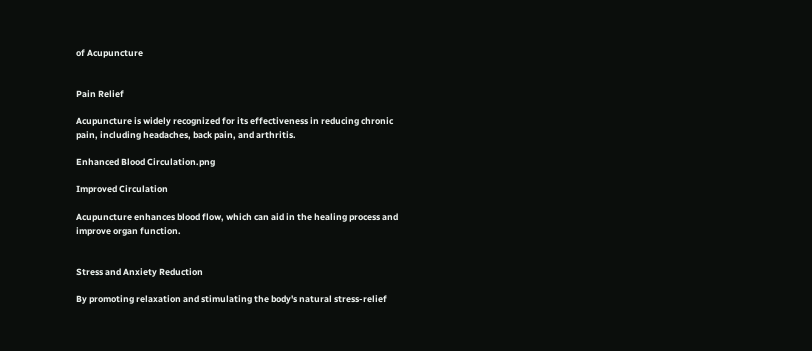of Acupuncture


Pain Relief

Acupuncture is widely recognized for its effectiveness in reducing chronic pain, including headaches, back pain, and arthritis.

Enhanced Blood Circulation.png

Improved Circulation

Acupuncture enhances blood flow, which can aid in the healing process and improve organ function.


Stress and Anxiety Reduction

By promoting relaxation and stimulating the body's natural stress-relief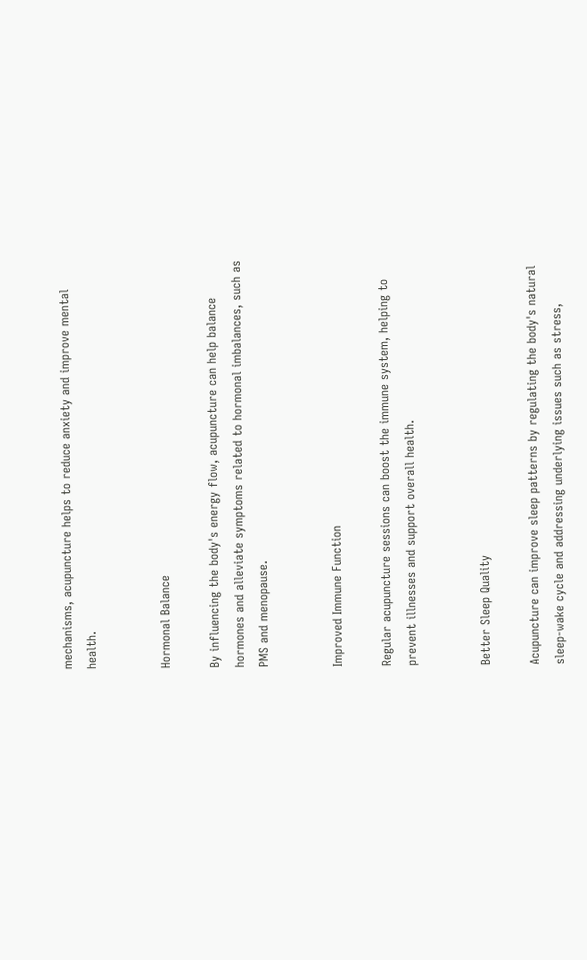mechanisms, acupuncture helps to reduce anxiety and improve mental health.


Hormonal Balance

By influencing the body's energy flow, acupuncture can help balance hormones and alleviate symptoms related to hormonal imbalances, such as PMS and menopause.


Improved Immune Function

Regular acupuncture sessions can boost the immune system, helping to prevent illnesses and support overall health.


Better Sleep Quality

Acupuncture can improve sleep patterns by regulating the body's natural sleep-wake cycle and addressing underlying issues such as stress,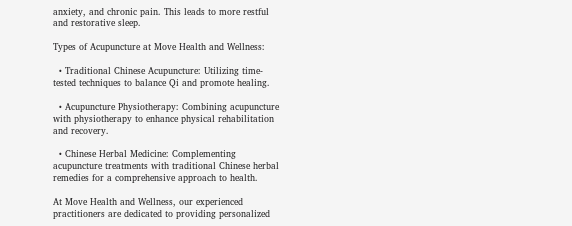anxiety, and chronic pain. This leads to more restful and restorative sleep.

Types of Acupuncture at Move Health and Wellness:

  • Traditional Chinese Acupuncture: Utilizing time-tested techniques to balance Qi and promote healing.

  • Acupuncture Physiotherapy: Combining acupuncture with physiotherapy to enhance physical rehabilitation and recovery.

  • Chinese Herbal Medicine: Complementing acupuncture treatments with traditional Chinese herbal remedies for a comprehensive approach to health.

At Move Health and Wellness, our experienced practitioners are dedicated to providing personalized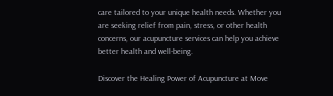care tailored to your unique health needs. Whether you are seeking relief from pain, stress, or other health concerns, our acupuncture services can help you achieve better health and well-being.

Discover the Healing Power of Acupuncture at Move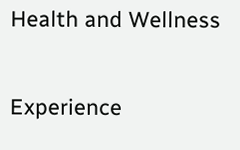Health and Wellness

Experience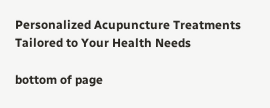Personalized Acupuncture Treatments Tailored to Your Health Needs

bottom of page